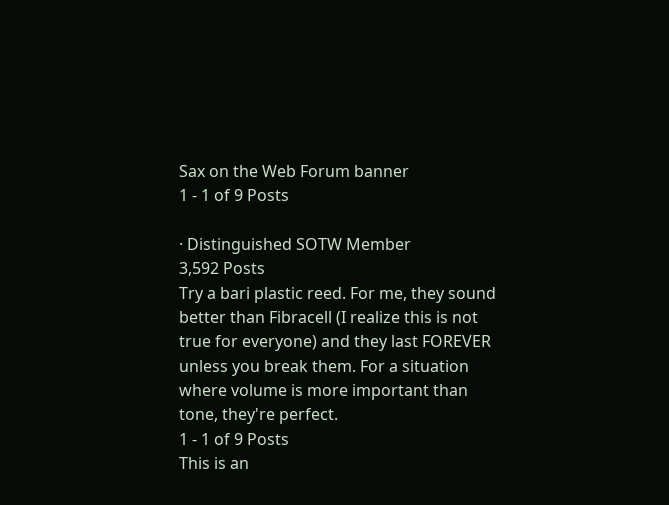Sax on the Web Forum banner
1 - 1 of 9 Posts

· Distinguished SOTW Member
3,592 Posts
Try a bari plastic reed. For me, they sound better than Fibracell (I realize this is not true for everyone) and they last FOREVER unless you break them. For a situation where volume is more important than tone, they're perfect.
1 - 1 of 9 Posts
This is an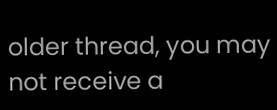older thread, you may not receive a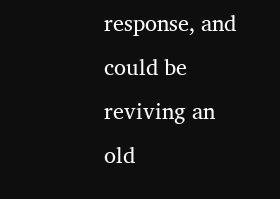response, and could be reviving an old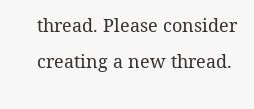thread. Please consider creating a new thread.